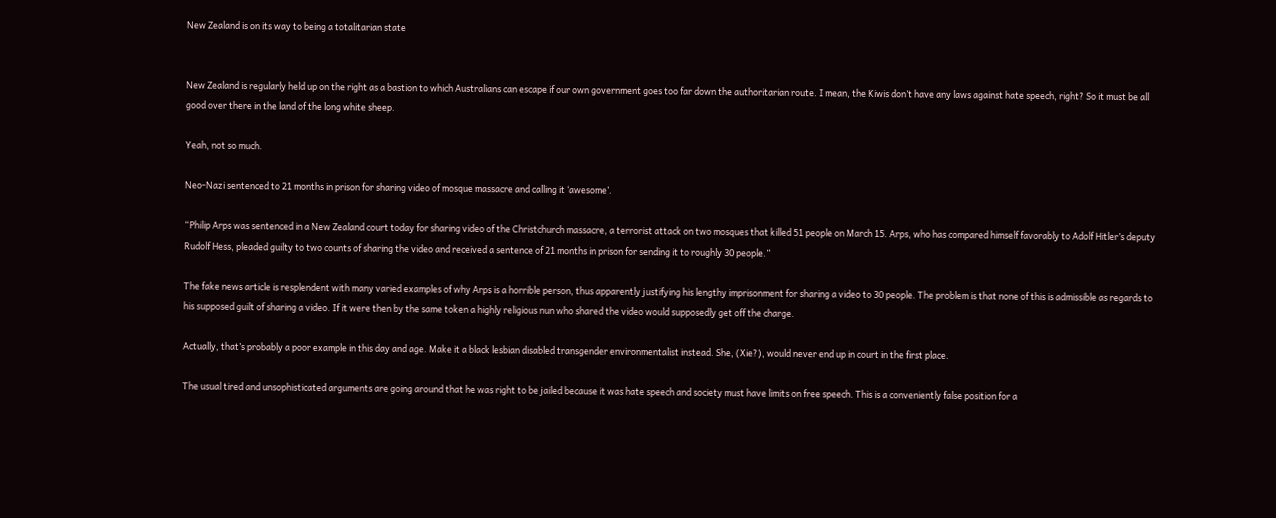New Zealand is on its way to being a totalitarian state


New Zealand is regularly held up on the right as a bastion to which Australians can escape if our own government goes too far down the authoritarian route. I mean, the Kiwis don’t have any laws against hate speech, right? So it must be all good over there in the land of the long white sheep.

Yeah, not so much.

Neo-Nazi sentenced to 21 months in prison for sharing video of mosque massacre and calling it ‘awesome’.

“Philip Arps was sentenced in a New Zealand court today for sharing video of the Christchurch massacre, a terrorist attack on two mosques that killed 51 people on March 15. Arps, who has compared himself favorably to Adolf Hitler’s deputy Rudolf Hess, pleaded guilty to two counts of sharing the video and received a sentence of 21 months in prison for sending it to roughly 30 people.”

The fake news article is resplendent with many varied examples of why Arps is a horrible person, thus apparently justifying his lengthy imprisonment for sharing a video to 30 people. The problem is that none of this is admissible as regards to his supposed guilt of sharing a video. If it were then by the same token a highly religious nun who shared the video would supposedly get off the charge.

Actually, that’s probably a poor example in this day and age. Make it a black lesbian disabled transgender environmentalist instead. She, (Xie?), would never end up in court in the first place.

The usual tired and unsophisticated arguments are going around that he was right to be jailed because it was hate speech and society must have limits on free speech. This is a conveniently false position for a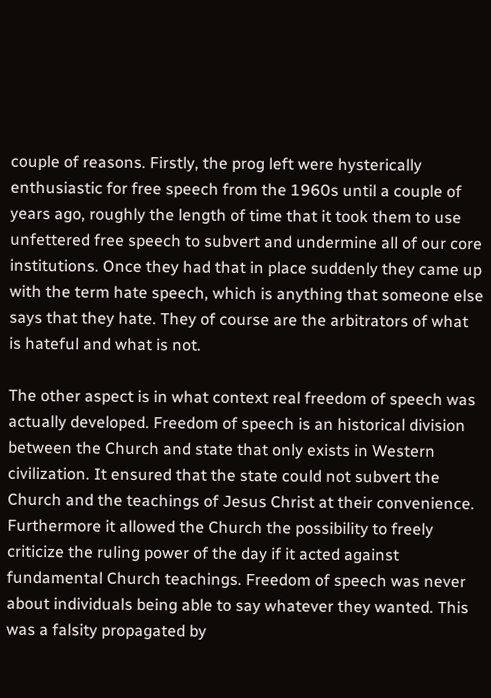couple of reasons. Firstly, the prog left were hysterically enthusiastic for free speech from the 1960s until a couple of years ago, roughly the length of time that it took them to use unfettered free speech to subvert and undermine all of our core institutions. Once they had that in place suddenly they came up with the term hate speech, which is anything that someone else says that they hate. They of course are the arbitrators of what is hateful and what is not.

The other aspect is in what context real freedom of speech was actually developed. Freedom of speech is an historical division between the Church and state that only exists in Western civilization. It ensured that the state could not subvert the Church and the teachings of Jesus Christ at their convenience. Furthermore it allowed the Church the possibility to freely criticize the ruling power of the day if it acted against fundamental Church teachings. Freedom of speech was never about individuals being able to say whatever they wanted. This was a falsity propagated by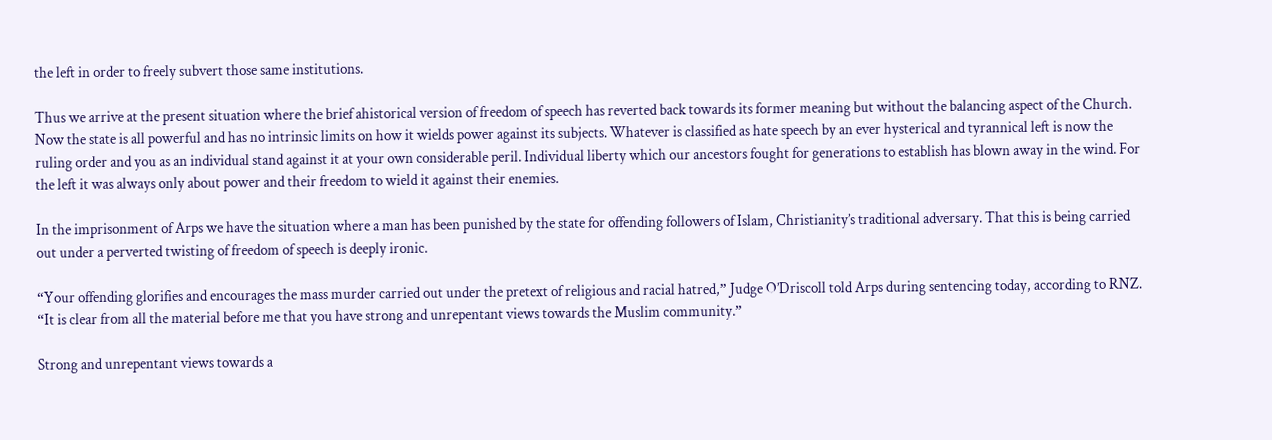the left in order to freely subvert those same institutions.

Thus we arrive at the present situation where the brief ahistorical version of freedom of speech has reverted back towards its former meaning but without the balancing aspect of the Church. Now the state is all powerful and has no intrinsic limits on how it wields power against its subjects. Whatever is classified as hate speech by an ever hysterical and tyrannical left is now the ruling order and you as an individual stand against it at your own considerable peril. Individual liberty which our ancestors fought for generations to establish has blown away in the wind. For the left it was always only about power and their freedom to wield it against their enemies.

In the imprisonment of Arps we have the situation where a man has been punished by the state for offending followers of Islam, Christianity’s traditional adversary. That this is being carried out under a perverted twisting of freedom of speech is deeply ironic.

“Your offending glorifies and encourages the mass murder carried out under the pretext of religious and racial hatred,” Judge O’Driscoll told Arps during sentencing today, according to RNZ. “It is clear from all the material before me that you have strong and unrepentant views towards the Muslim community.”

Strong and unrepentant views towards a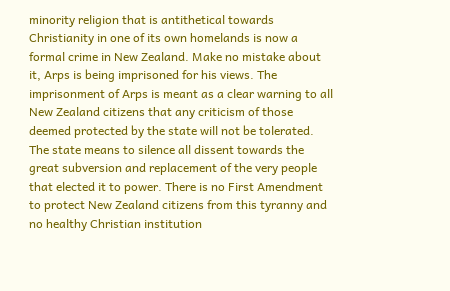minority religion that is antithetical towards Christianity in one of its own homelands is now a formal crime in New Zealand. Make no mistake about it, Arps is being imprisoned for his views. The imprisonment of Arps is meant as a clear warning to all New Zealand citizens that any criticism of those deemed protected by the state will not be tolerated. The state means to silence all dissent towards the great subversion and replacement of the very people that elected it to power. There is no First Amendment to protect New Zealand citizens from this tyranny and no healthy Christian institution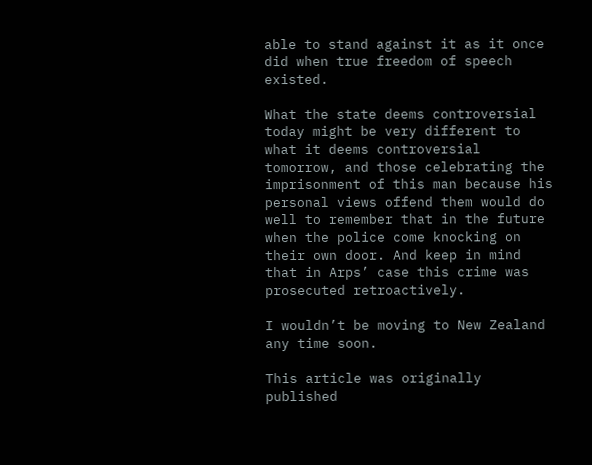able to stand against it as it once did when true freedom of speech existed.

What the state deems controversial today might be very different to what it deems controversial tomorrow, and those celebrating the imprisonment of this man because his personal views offend them would do well to remember that in the future when the police come knocking on their own door. And keep in mind that in Arps’ case this crime was prosecuted retroactively.

I wouldn’t be moving to New Zealand any time soon.

This article was originally published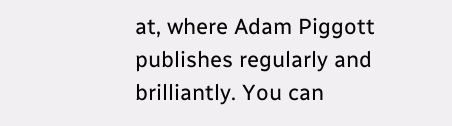at, where Adam Piggott publishes regularly and brilliantly. You can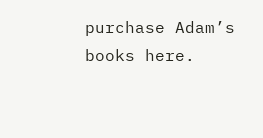purchase Adam’s books here.